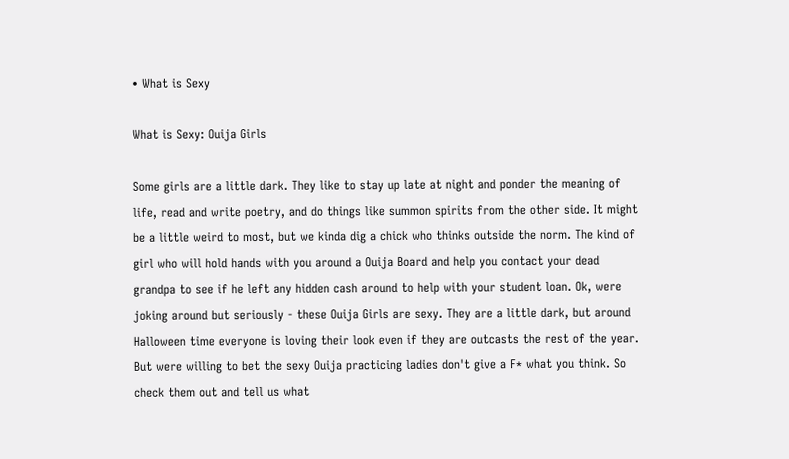• What is Sexy

What is Sexy: Ouija Girls

Some girls are a little dark. They like to stay up late at night and ponder the meaning of life, read and write poetry, and do things like summon spirits from the other side. It might be a little weird to most, but we kinda dig a chick who thinks outside the norm. The kind of girl who will hold hands with you around a Ouija Board and help you contact your dead grandpa to see if he left any hidden cash around to help with your student loan. Ok, were joking around but seriously - these Ouija Girls are sexy. They are a little dark, but around Halloween time everyone is loving their look even if they are outcasts the rest of the year. But were willing to bet the sexy Ouija practicing ladies don't give a F* what you think. So check them out and tell us what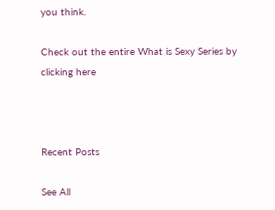you think.

Check out the entire What is Sexy Series by clicking here



Recent Posts

See All